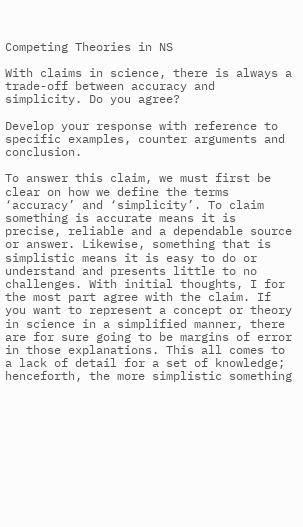Competing Theories in NS

With claims in science, there is always a trade-off between accuracy and simplicity. Do you agree?

Develop your response with reference to specific examples, counter arguments and conclusion.

To answer this claim, we must first be clear on how we define the terms ‘accuracy’ and ‘simplicity’. To claim something is accurate means it is precise, reliable and a dependable source or answer. Likewise, something that is simplistic means it is easy to do or understand and presents little to no challenges. With initial thoughts, I for the most part agree with the claim. If you want to represent a concept or theory in science in a simplified manner, there are for sure going to be margins of error in those explanations. This all comes to a lack of detail for a set of knowledge; henceforth, the more simplistic something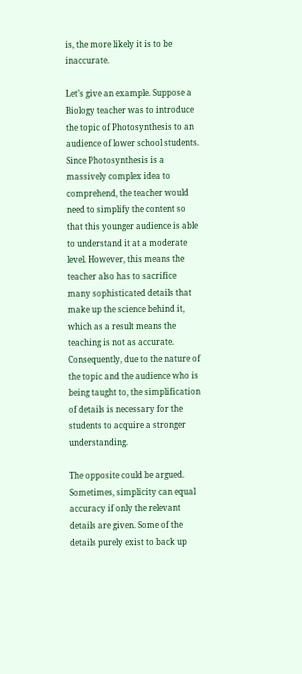is, the more likely it is to be inaccurate.

Let’s give an example. Suppose a Biology teacher was to introduce the topic of Photosynthesis to an audience of lower school students. Since Photosynthesis is a massively complex idea to comprehend, the teacher would need to simplify the content so that this younger audience is able to understand it at a moderate level. However, this means the teacher also has to sacrifice many sophisticated details that make up the science behind it, which as a result means the teaching is not as accurate. Consequently, due to the nature of the topic and the audience who is being taught to, the simplification of details is necessary for the students to acquire a stronger understanding.

The opposite could be argued. Sometimes, simplicity can equal accuracy if only the relevant details are given. Some of the details purely exist to back up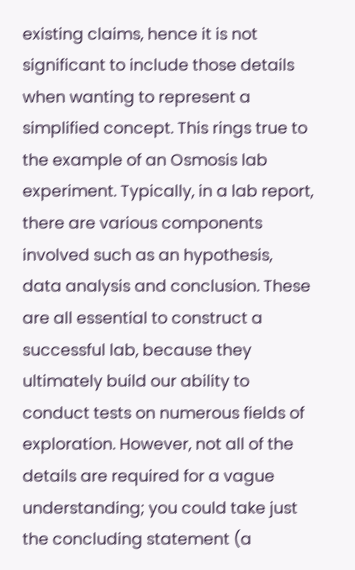existing claims, hence it is not significant to include those details when wanting to represent a simplified concept. This rings true to the example of an Osmosis lab experiment. Typically, in a lab report, there are various components involved such as an hypothesis, data analysis and conclusion. These are all essential to construct a successful lab, because they ultimately build our ability to conduct tests on numerous fields of exploration. However, not all of the details are required for a vague understanding; you could take just the concluding statement (a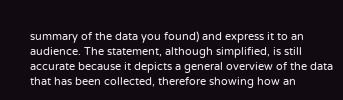summary of the data you found) and express it to an audience. The statement, although simplified, is still accurate because it depicts a general overview of the data that has been collected, therefore showing how an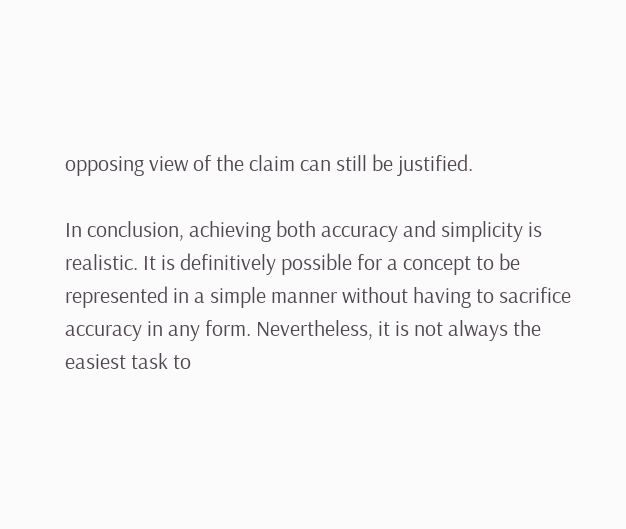opposing view of the claim can still be justified.

In conclusion, achieving both accuracy and simplicity is realistic. It is definitively possible for a concept to be represented in a simple manner without having to sacrifice accuracy in any form. Nevertheless, it is not always the easiest task to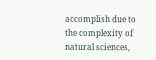accomplish due to the complexity of natural sciences,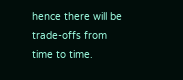hence there will be trade-offs from time to time.